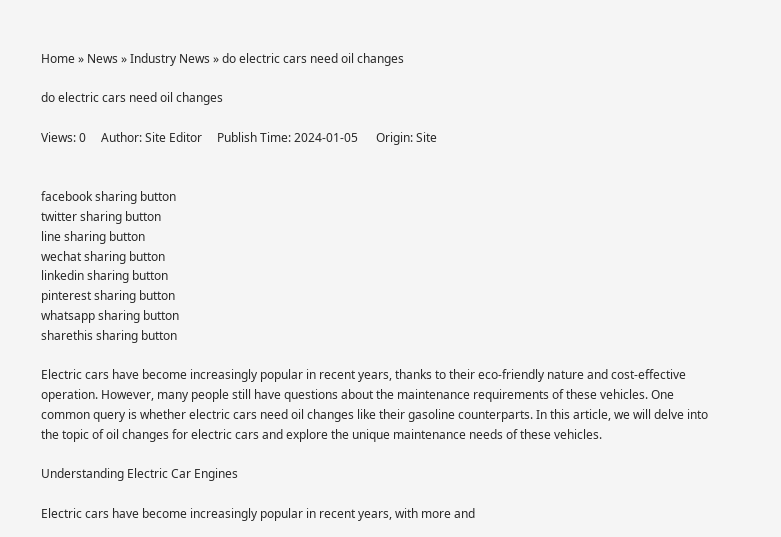Home » News » Industry News » do electric cars need oil changes

do electric cars need oil changes

Views: 0     Author: Site Editor     Publish Time: 2024-01-05      Origin: Site


facebook sharing button
twitter sharing button
line sharing button
wechat sharing button
linkedin sharing button
pinterest sharing button
whatsapp sharing button
sharethis sharing button

Electric cars have become increasingly popular in recent years, thanks to their eco-friendly nature and cost-effective operation. However, many people still have questions about the maintenance requirements of these vehicles. One common query is whether electric cars need oil changes like their gasoline counterparts. In this article, we will delve into the topic of oil changes for electric cars and explore the unique maintenance needs of these vehicles.

Understanding Electric Car Engines

Electric cars have become increasingly popular in recent years, with more and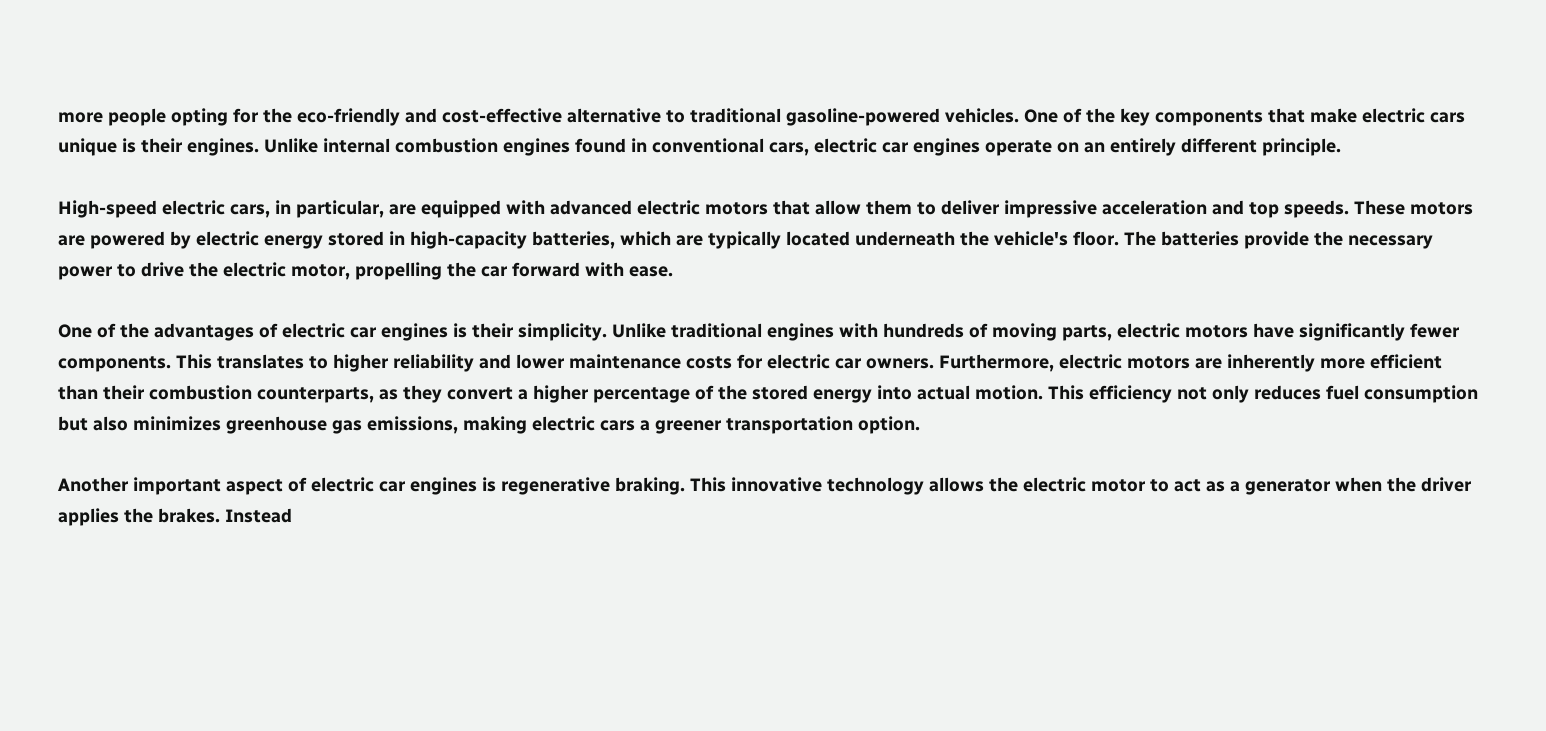more people opting for the eco-friendly and cost-effective alternative to traditional gasoline-powered vehicles. One of the key components that make electric cars unique is their engines. Unlike internal combustion engines found in conventional cars, electric car engines operate on an entirely different principle.

High-speed electric cars, in particular, are equipped with advanced electric motors that allow them to deliver impressive acceleration and top speeds. These motors are powered by electric energy stored in high-capacity batteries, which are typically located underneath the vehicle's floor. The batteries provide the necessary power to drive the electric motor, propelling the car forward with ease.

One of the advantages of electric car engines is their simplicity. Unlike traditional engines with hundreds of moving parts, electric motors have significantly fewer components. This translates to higher reliability and lower maintenance costs for electric car owners. Furthermore, electric motors are inherently more efficient than their combustion counterparts, as they convert a higher percentage of the stored energy into actual motion. This efficiency not only reduces fuel consumption but also minimizes greenhouse gas emissions, making electric cars a greener transportation option.

Another important aspect of electric car engines is regenerative braking. This innovative technology allows the electric motor to act as a generator when the driver applies the brakes. Instead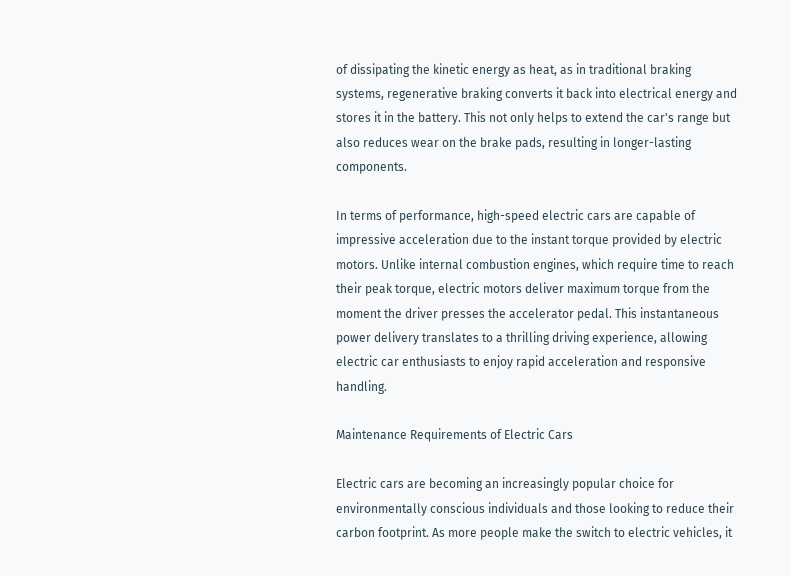of dissipating the kinetic energy as heat, as in traditional braking systems, regenerative braking converts it back into electrical energy and stores it in the battery. This not only helps to extend the car's range but also reduces wear on the brake pads, resulting in longer-lasting components.

In terms of performance, high-speed electric cars are capable of impressive acceleration due to the instant torque provided by electric motors. Unlike internal combustion engines, which require time to reach their peak torque, electric motors deliver maximum torque from the moment the driver presses the accelerator pedal. This instantaneous power delivery translates to a thrilling driving experience, allowing electric car enthusiasts to enjoy rapid acceleration and responsive handling.

Maintenance Requirements of Electric Cars

Electric cars are becoming an increasingly popular choice for environmentally conscious individuals and those looking to reduce their carbon footprint. As more people make the switch to electric vehicles, it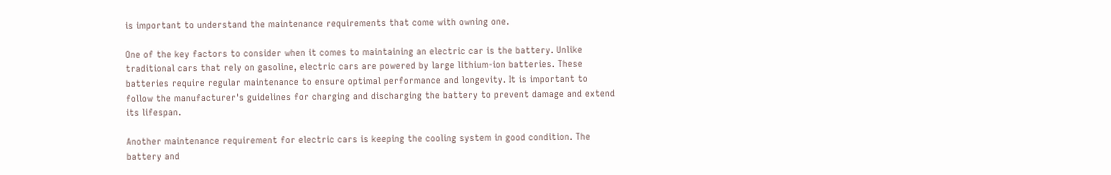is important to understand the maintenance requirements that come with owning one.

One of the key factors to consider when it comes to maintaining an electric car is the battery. Unlike traditional cars that rely on gasoline, electric cars are powered by large lithium-ion batteries. These batteries require regular maintenance to ensure optimal performance and longevity. It is important to follow the manufacturer's guidelines for charging and discharging the battery to prevent damage and extend its lifespan.

Another maintenance requirement for electric cars is keeping the cooling system in good condition. The battery and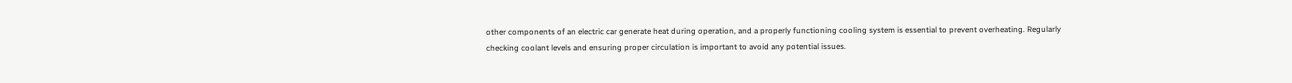other components of an electric car generate heat during operation, and a properly functioning cooling system is essential to prevent overheating. Regularly checking coolant levels and ensuring proper circulation is important to avoid any potential issues.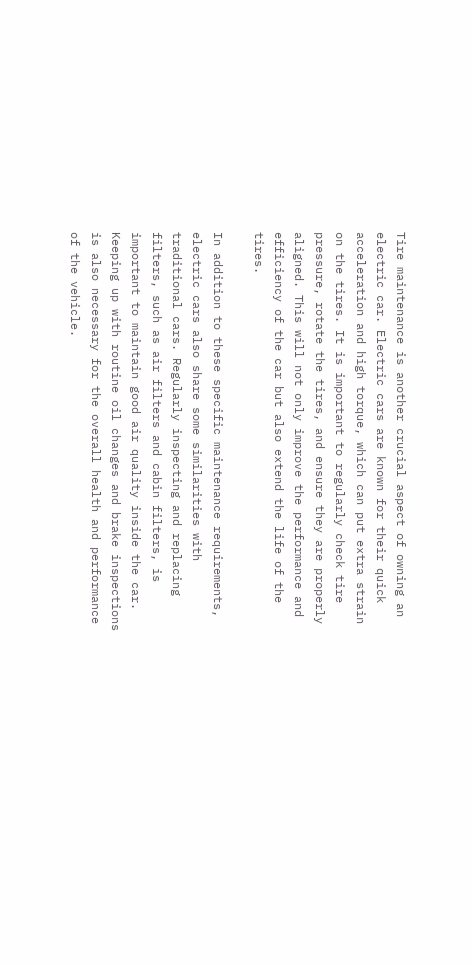Tire maintenance is another crucial aspect of owning an electric car. Electric cars are known for their quick acceleration and high torque, which can put extra strain on the tires. It is important to regularly check tire pressure, rotate the tires, and ensure they are properly aligned. This will not only improve the performance and efficiency of the car but also extend the life of the tires.

In addition to these specific maintenance requirements, electric cars also share some similarities with traditional cars. Regularly inspecting and replacing filters, such as air filters and cabin filters, is important to maintain good air quality inside the car. Keeping up with routine oil changes and brake inspections is also necessary for the overall health and performance of the vehicle.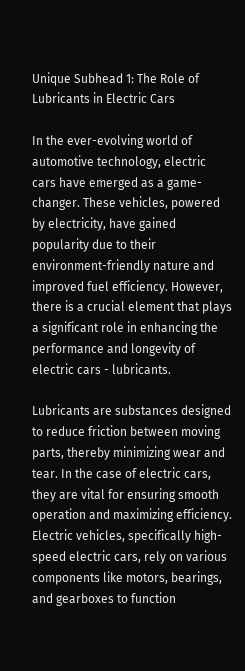Unique Subhead 1: The Role of Lubricants in Electric Cars

In the ever-evolving world of automotive technology, electric cars have emerged as a game-changer. These vehicles, powered by electricity, have gained popularity due to their environment-friendly nature and improved fuel efficiency. However, there is a crucial element that plays a significant role in enhancing the performance and longevity of electric cars - lubricants.

Lubricants are substances designed to reduce friction between moving parts, thereby minimizing wear and tear. In the case of electric cars, they are vital for ensuring smooth operation and maximizing efficiency. Electric vehicles, specifically high-speed electric cars, rely on various components like motors, bearings, and gearboxes to function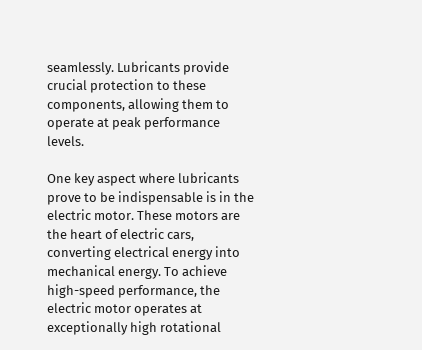seamlessly. Lubricants provide crucial protection to these components, allowing them to operate at peak performance levels.

One key aspect where lubricants prove to be indispensable is in the electric motor. These motors are the heart of electric cars, converting electrical energy into mechanical energy. To achieve high-speed performance, the electric motor operates at exceptionally high rotational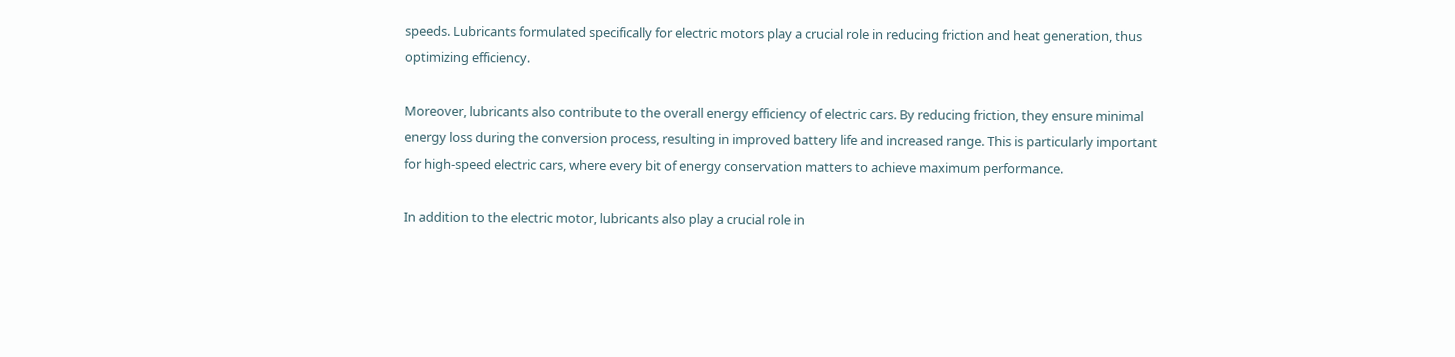speeds. Lubricants formulated specifically for electric motors play a crucial role in reducing friction and heat generation, thus optimizing efficiency.

Moreover, lubricants also contribute to the overall energy efficiency of electric cars. By reducing friction, they ensure minimal energy loss during the conversion process, resulting in improved battery life and increased range. This is particularly important for high-speed electric cars, where every bit of energy conservation matters to achieve maximum performance.

In addition to the electric motor, lubricants also play a crucial role in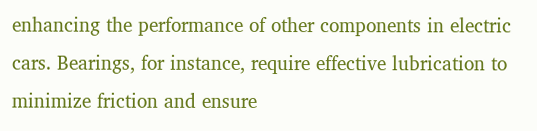enhancing the performance of other components in electric cars. Bearings, for instance, require effective lubrication to minimize friction and ensure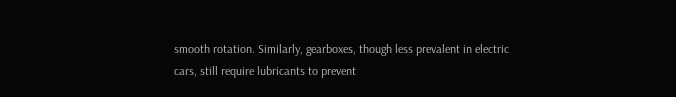smooth rotation. Similarly, gearboxes, though less prevalent in electric cars, still require lubricants to prevent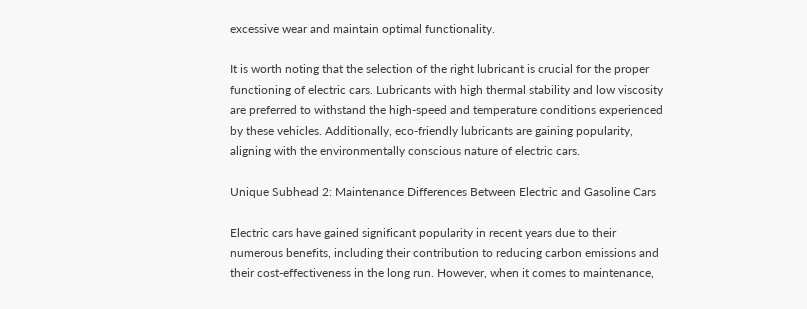excessive wear and maintain optimal functionality.

It is worth noting that the selection of the right lubricant is crucial for the proper functioning of electric cars. Lubricants with high thermal stability and low viscosity are preferred to withstand the high-speed and temperature conditions experienced by these vehicles. Additionally, eco-friendly lubricants are gaining popularity, aligning with the environmentally conscious nature of electric cars.

Unique Subhead 2: Maintenance Differences Between Electric and Gasoline Cars

Electric cars have gained significant popularity in recent years due to their numerous benefits, including their contribution to reducing carbon emissions and their cost-effectiveness in the long run. However, when it comes to maintenance,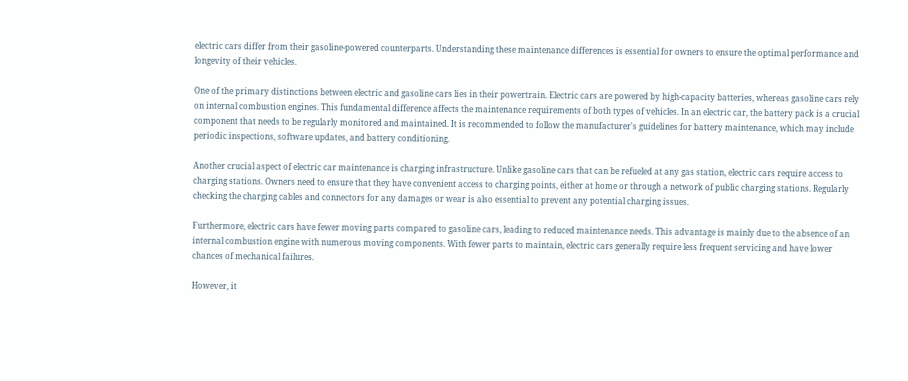electric cars differ from their gasoline-powered counterparts. Understanding these maintenance differences is essential for owners to ensure the optimal performance and longevity of their vehicles.

One of the primary distinctions between electric and gasoline cars lies in their powertrain. Electric cars are powered by high-capacity batteries, whereas gasoline cars rely on internal combustion engines. This fundamental difference affects the maintenance requirements of both types of vehicles. In an electric car, the battery pack is a crucial component that needs to be regularly monitored and maintained. It is recommended to follow the manufacturer's guidelines for battery maintenance, which may include periodic inspections, software updates, and battery conditioning.

Another crucial aspect of electric car maintenance is charging infrastructure. Unlike gasoline cars that can be refueled at any gas station, electric cars require access to charging stations. Owners need to ensure that they have convenient access to charging points, either at home or through a network of public charging stations. Regularly checking the charging cables and connectors for any damages or wear is also essential to prevent any potential charging issues.

Furthermore, electric cars have fewer moving parts compared to gasoline cars, leading to reduced maintenance needs. This advantage is mainly due to the absence of an internal combustion engine with numerous moving components. With fewer parts to maintain, electric cars generally require less frequent servicing and have lower chances of mechanical failures.

However, it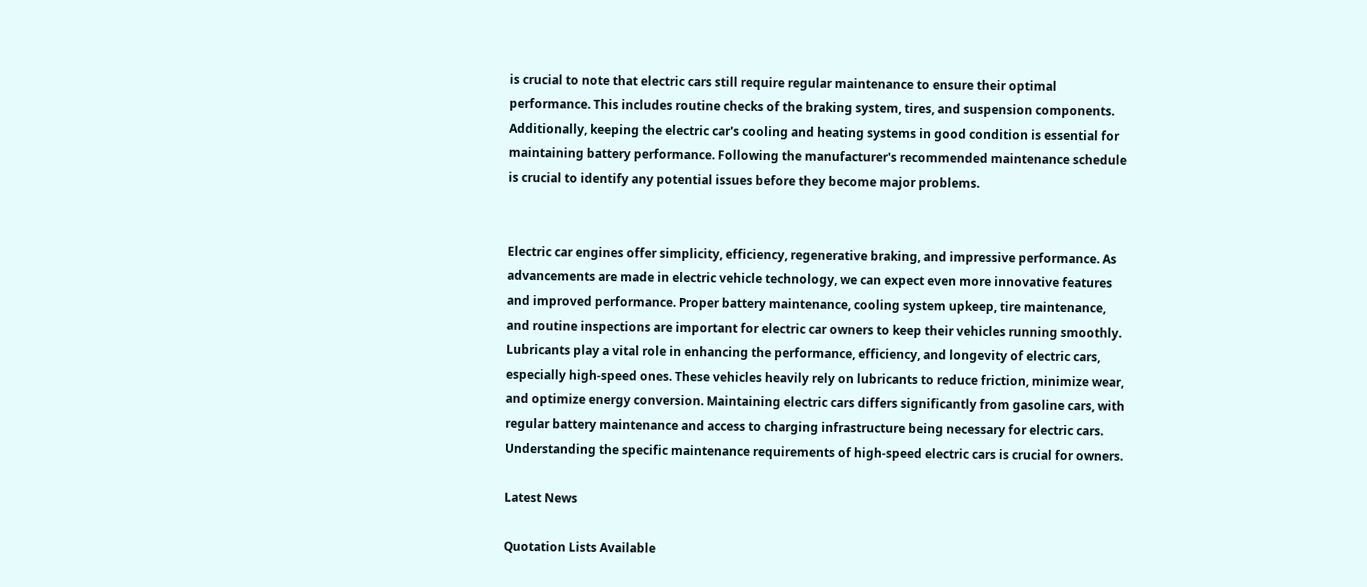is crucial to note that electric cars still require regular maintenance to ensure their optimal performance. This includes routine checks of the braking system, tires, and suspension components. Additionally, keeping the electric car's cooling and heating systems in good condition is essential for maintaining battery performance. Following the manufacturer's recommended maintenance schedule is crucial to identify any potential issues before they become major problems.


Electric car engines offer simplicity, efficiency, regenerative braking, and impressive performance. As advancements are made in electric vehicle technology, we can expect even more innovative features and improved performance. Proper battery maintenance, cooling system upkeep, tire maintenance, and routine inspections are important for electric car owners to keep their vehicles running smoothly. Lubricants play a vital role in enhancing the performance, efficiency, and longevity of electric cars, especially high-speed ones. These vehicles heavily rely on lubricants to reduce friction, minimize wear, and optimize energy conversion. Maintaining electric cars differs significantly from gasoline cars, with regular battery maintenance and access to charging infrastructure being necessary for electric cars. Understanding the specific maintenance requirements of high-speed electric cars is crucial for owners.

Latest News

Quotation Lists Available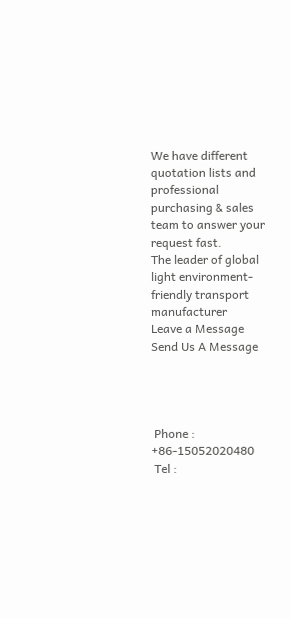We have different quotation lists and professional purchasing & sales team to answer your request fast.
The leader of global light environment-friendly transport manufacturer
Leave a Message
Send Us A Message




 Phone : +86-15052020480
 Tel :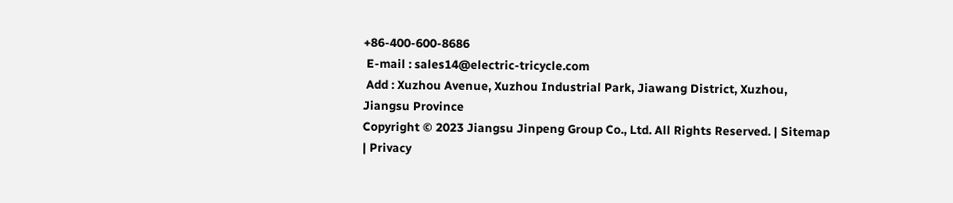+86-400-600-8686
 E-mail : sales14@electric-tricycle.com
 Add : Xuzhou Avenue, Xuzhou Industrial Park, Jiawang District, Xuzhou, Jiangsu Province
Copyright © 2023 Jiangsu Jinpeng Group Co., Ltd. All Rights Reserved. | Sitemap | Privacy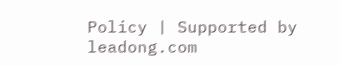Policy | Supported by leadong.com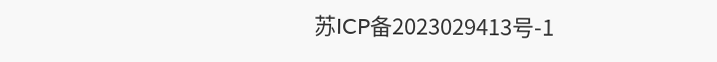苏ICP备2023029413号-1